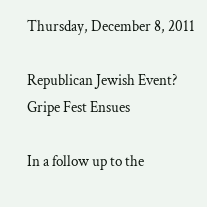Thursday, December 8, 2011

Republican Jewish Event? Gripe Fest Ensues

In a follow up to the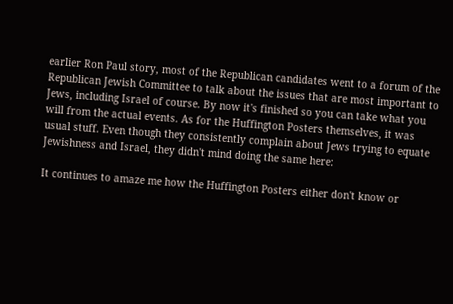earlier Ron Paul story, most of the Republican candidates went to a forum of the Republican Jewish Committee to talk about the issues that are most important to Jews, including Israel of course. By now it's finished so you can take what you will from the actual events. As for the Huffington Posters themselves, it was usual stuff. Even though they consistently complain about Jews trying to equate Jewishness and Israel, they didn't mind doing the same here:

It continues to amaze me how the Huffington Posters either don't know or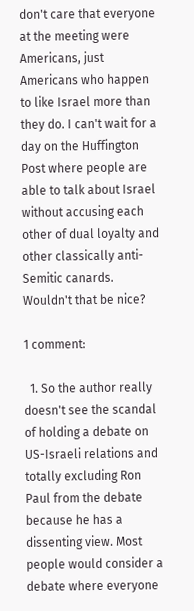don't care that everyone at the meeting were Americans, just Americans who happen to like Israel more than they do. I can't wait for a day on the Huffington Post where people are able to talk about Israel without accusing each other of dual loyalty and other classically anti-Semitic canards. Wouldn't that be nice?

1 comment:

  1. So the author really doesn't see the scandal of holding a debate on US-Israeli relations and totally excluding Ron Paul from the debate because he has a dissenting view. Most people would consider a debate where everyone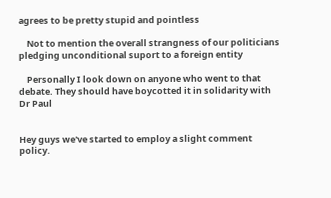agrees to be pretty stupid and pointless

    Not to mention the overall strangness of our politicians pledging unconditional suport to a foreign entity

    Personally I look down on anyone who went to that debate. They should have boycotted it in solidarity with Dr Paul


Hey guys we've started to employ a slight comment policy.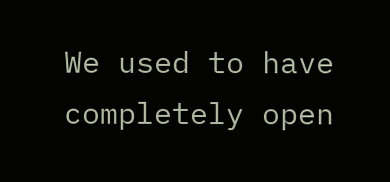We used to have completely open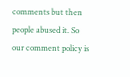comments but then people abused it. So our comment policy is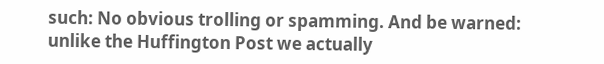such: No obvious trolling or spamming. And be warned: unlike the Huffington Post we actually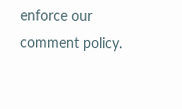enforce our comment policy.